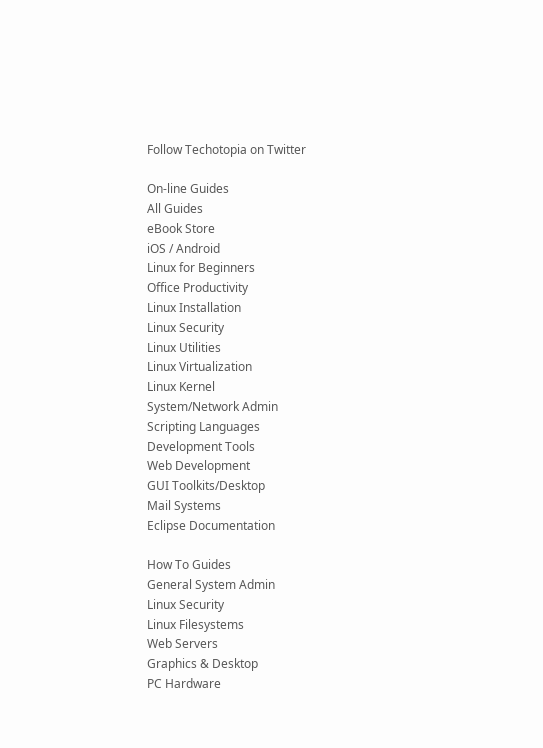Follow Techotopia on Twitter

On-line Guides
All Guides
eBook Store
iOS / Android
Linux for Beginners
Office Productivity
Linux Installation
Linux Security
Linux Utilities
Linux Virtualization
Linux Kernel
System/Network Admin
Scripting Languages
Development Tools
Web Development
GUI Toolkits/Desktop
Mail Systems
Eclipse Documentation

How To Guides
General System Admin
Linux Security
Linux Filesystems
Web Servers
Graphics & Desktop
PC Hardware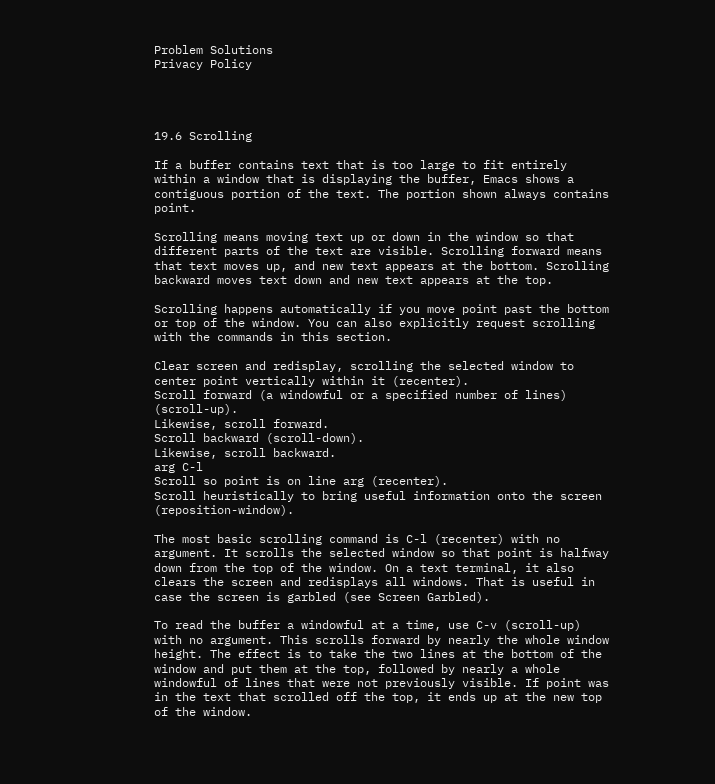Problem Solutions
Privacy Policy




19.6 Scrolling

If a buffer contains text that is too large to fit entirely within a window that is displaying the buffer, Emacs shows a contiguous portion of the text. The portion shown always contains point.

Scrolling means moving text up or down in the window so that different parts of the text are visible. Scrolling forward means that text moves up, and new text appears at the bottom. Scrolling backward moves text down and new text appears at the top.

Scrolling happens automatically if you move point past the bottom or top of the window. You can also explicitly request scrolling with the commands in this section.

Clear screen and redisplay, scrolling the selected window to center point vertically within it (recenter).
Scroll forward (a windowful or a specified number of lines) (scroll-up).
Likewise, scroll forward.
Scroll backward (scroll-down).
Likewise, scroll backward.
arg C-l
Scroll so point is on line arg (recenter).
Scroll heuristically to bring useful information onto the screen (reposition-window).

The most basic scrolling command is C-l (recenter) with no argument. It scrolls the selected window so that point is halfway down from the top of the window. On a text terminal, it also clears the screen and redisplays all windows. That is useful in case the screen is garbled (see Screen Garbled).

To read the buffer a windowful at a time, use C-v (scroll-up) with no argument. This scrolls forward by nearly the whole window height. The effect is to take the two lines at the bottom of the window and put them at the top, followed by nearly a whole windowful of lines that were not previously visible. If point was in the text that scrolled off the top, it ends up at the new top of the window.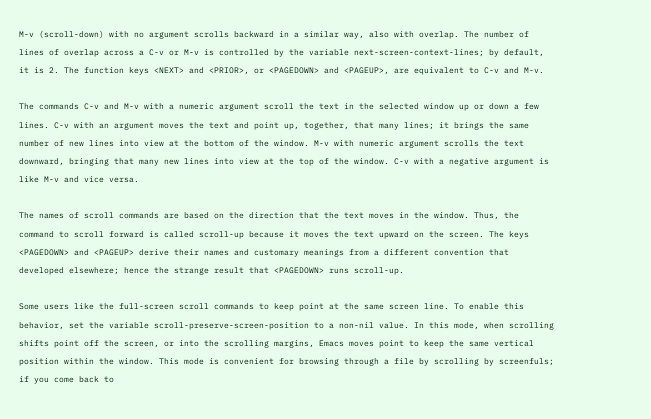M-v (scroll-down) with no argument scrolls backward in a similar way, also with overlap. The number of lines of overlap across a C-v or M-v is controlled by the variable next-screen-context-lines; by default, it is 2. The function keys <NEXT> and <PRIOR>, or <PAGEDOWN> and <PAGEUP>, are equivalent to C-v and M-v.

The commands C-v and M-v with a numeric argument scroll the text in the selected window up or down a few lines. C-v with an argument moves the text and point up, together, that many lines; it brings the same number of new lines into view at the bottom of the window. M-v with numeric argument scrolls the text downward, bringing that many new lines into view at the top of the window. C-v with a negative argument is like M-v and vice versa.

The names of scroll commands are based on the direction that the text moves in the window. Thus, the command to scroll forward is called scroll-up because it moves the text upward on the screen. The keys <PAGEDOWN> and <PAGEUP> derive their names and customary meanings from a different convention that developed elsewhere; hence the strange result that <PAGEDOWN> runs scroll-up.

Some users like the full-screen scroll commands to keep point at the same screen line. To enable this behavior, set the variable scroll-preserve-screen-position to a non-nil value. In this mode, when scrolling shifts point off the screen, or into the scrolling margins, Emacs moves point to keep the same vertical position within the window. This mode is convenient for browsing through a file by scrolling by screenfuls; if you come back to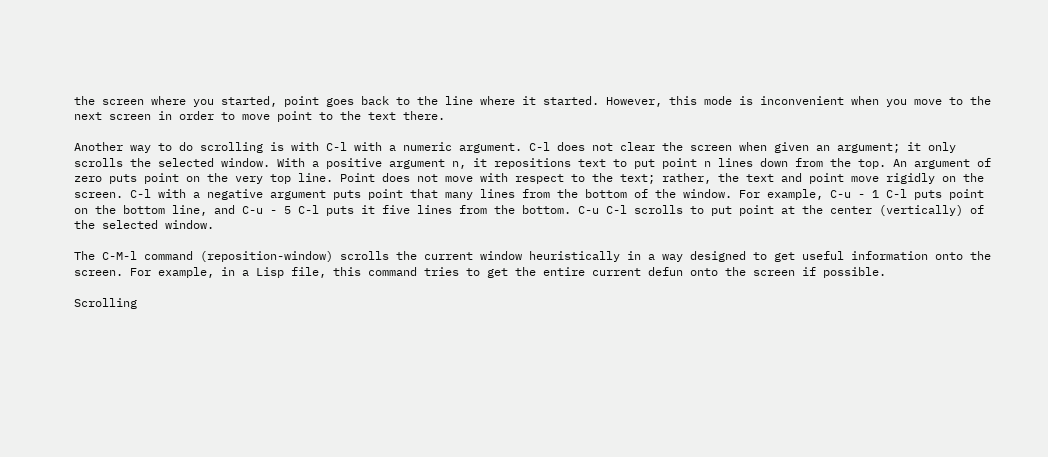the screen where you started, point goes back to the line where it started. However, this mode is inconvenient when you move to the next screen in order to move point to the text there.

Another way to do scrolling is with C-l with a numeric argument. C-l does not clear the screen when given an argument; it only scrolls the selected window. With a positive argument n, it repositions text to put point n lines down from the top. An argument of zero puts point on the very top line. Point does not move with respect to the text; rather, the text and point move rigidly on the screen. C-l with a negative argument puts point that many lines from the bottom of the window. For example, C-u - 1 C-l puts point on the bottom line, and C-u - 5 C-l puts it five lines from the bottom. C-u C-l scrolls to put point at the center (vertically) of the selected window.

The C-M-l command (reposition-window) scrolls the current window heuristically in a way designed to get useful information onto the screen. For example, in a Lisp file, this command tries to get the entire current defun onto the screen if possible.

Scrolling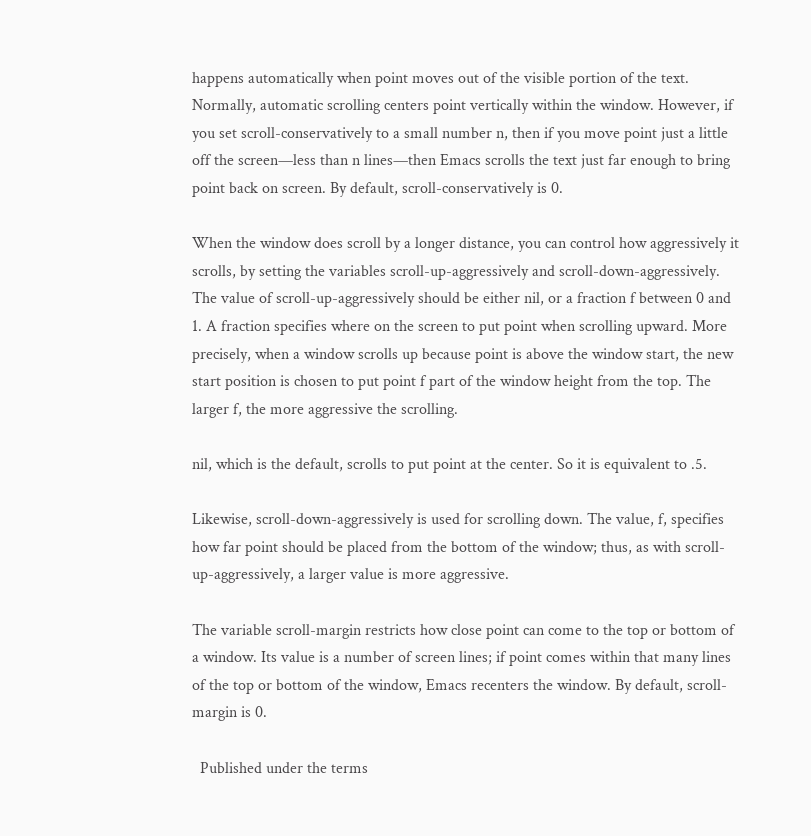happens automatically when point moves out of the visible portion of the text. Normally, automatic scrolling centers point vertically within the window. However, if you set scroll-conservatively to a small number n, then if you move point just a little off the screen—less than n lines—then Emacs scrolls the text just far enough to bring point back on screen. By default, scroll-conservatively is 0.

When the window does scroll by a longer distance, you can control how aggressively it scrolls, by setting the variables scroll-up-aggressively and scroll-down-aggressively. The value of scroll-up-aggressively should be either nil, or a fraction f between 0 and 1. A fraction specifies where on the screen to put point when scrolling upward. More precisely, when a window scrolls up because point is above the window start, the new start position is chosen to put point f part of the window height from the top. The larger f, the more aggressive the scrolling.

nil, which is the default, scrolls to put point at the center. So it is equivalent to .5.

Likewise, scroll-down-aggressively is used for scrolling down. The value, f, specifies how far point should be placed from the bottom of the window; thus, as with scroll-up-aggressively, a larger value is more aggressive.

The variable scroll-margin restricts how close point can come to the top or bottom of a window. Its value is a number of screen lines; if point comes within that many lines of the top or bottom of the window, Emacs recenters the window. By default, scroll-margin is 0.

  Published under the terms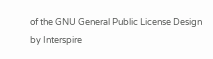of the GNU General Public License Design by Interspire